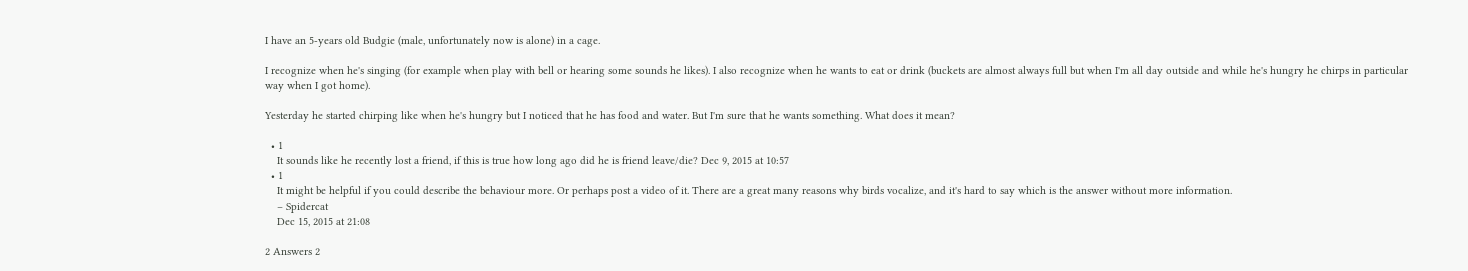I have an 5-years old Budgie (male, unfortunately now is alone) in a cage.

I recognize when he's singing (for example when play with bell or hearing some sounds he likes). I also recognize when he wants to eat or drink (buckets are almost always full but when I'm all day outside and while he's hungry he chirps in particular way when I got home).

Yesterday he started chirping like when he's hungry but I noticed that he has food and water. But I'm sure that he wants something. What does it mean?

  • 1
    It sounds like he recently lost a friend, if this is true how long ago did he is friend leave/die? Dec 9, 2015 at 10:57
  • 1
    It might be helpful if you could describe the behaviour more. Or perhaps post a video of it. There are a great many reasons why birds vocalize, and it's hard to say which is the answer without more information.
    – Spidercat
    Dec 15, 2015 at 21:08

2 Answers 2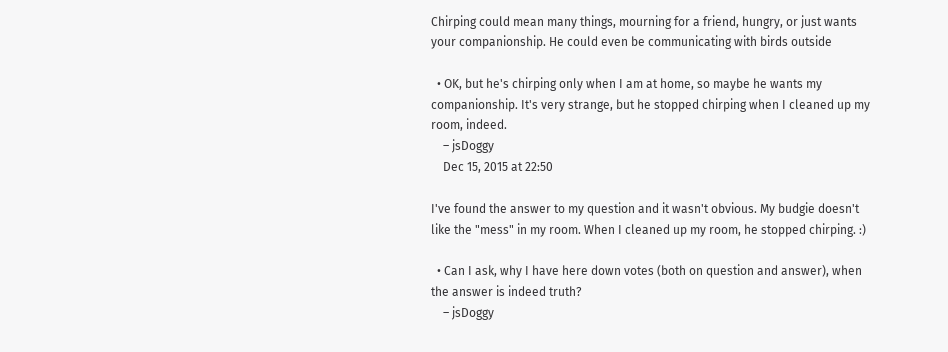Chirping could mean many things, mourning for a friend, hungry, or just wants your companionship. He could even be communicating with birds outside

  • OK, but he's chirping only when I am at home, so maybe he wants my companionship. It's very strange, but he stopped chirping when I cleaned up my room, indeed.
    – jsDoggy
    Dec 15, 2015 at 22:50

I've found the answer to my question and it wasn't obvious. My budgie doesn't like the "mess" in my room. When I cleaned up my room, he stopped chirping. :)

  • Can I ask, why I have here down votes (both on question and answer), when the answer is indeed truth?
    – jsDoggy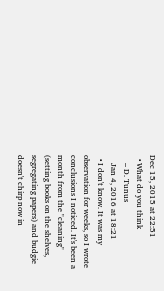Dec 15, 2015 at 22:51
  • What do you think
    – D. Tunus
    Jan 4, 2016 at 18:21
  • I don't know. It was my observation for weeks, so I wrote conclusions I noticed. It's been a month from the "cleaning" (setting books on the shelves, segregating papers) and budgie doesn't chirp now in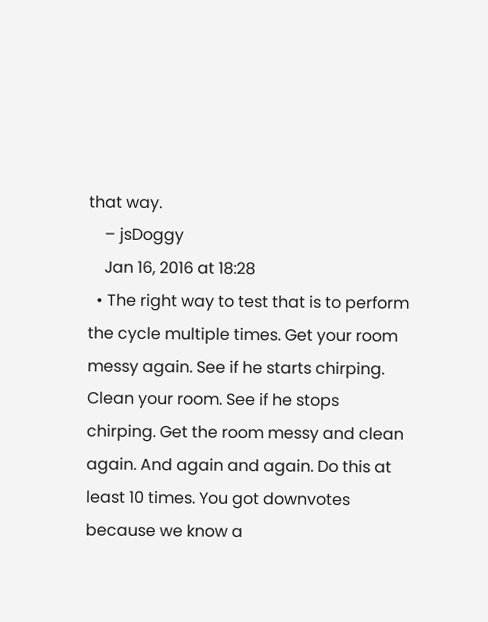that way.
    – jsDoggy
    Jan 16, 2016 at 18:28
  • The right way to test that is to perform the cycle multiple times. Get your room messy again. See if he starts chirping. Clean your room. See if he stops chirping. Get the room messy and clean again. And again and again. Do this at least 10 times. You got downvotes because we know a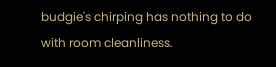budgie's chirping has nothing to do with room cleanliness.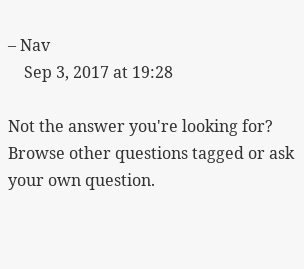– Nav
    Sep 3, 2017 at 19:28

Not the answer you're looking for? Browse other questions tagged or ask your own question.